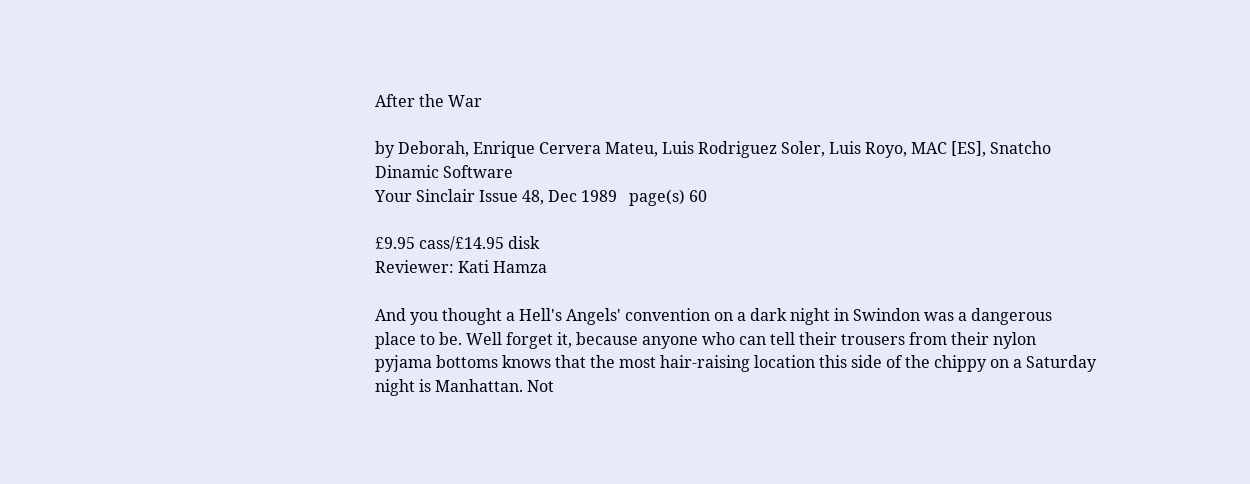After the War

by Deborah, Enrique Cervera Mateu, Luis Rodriguez Soler, Luis Royo, MAC [ES], Snatcho
Dinamic Software
Your Sinclair Issue 48, Dec 1989   page(s) 60

£9.95 cass/£14.95 disk
Reviewer: Kati Hamza

And you thought a Hell's Angels' convention on a dark night in Swindon was a dangerous place to be. Well forget it, because anyone who can tell their trousers from their nylon pyjama bottoms knows that the most hair-raising location this side of the chippy on a Saturday night is Manhattan. Not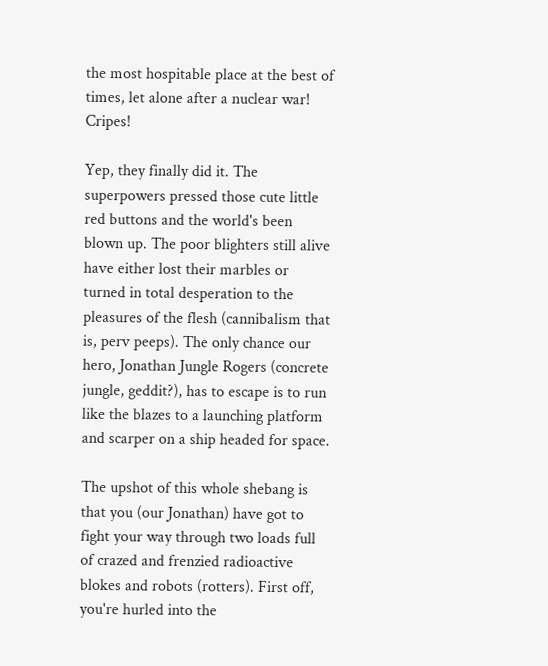the most hospitable place at the best of times, let alone after a nuclear war! Cripes!

Yep, they finally did it. The superpowers pressed those cute little red buttons and the world's been blown up. The poor blighters still alive have either lost their marbles or turned in total desperation to the pleasures of the flesh (cannibalism that is, perv peeps). The only chance our hero, Jonathan Jungle Rogers (concrete jungle, geddit?), has to escape is to run like the blazes to a launching platform and scarper on a ship headed for space.

The upshot of this whole shebang is that you (our Jonathan) have got to fight your way through two loads full of crazed and frenzied radioactive blokes and robots (rotters). First off, you're hurled into the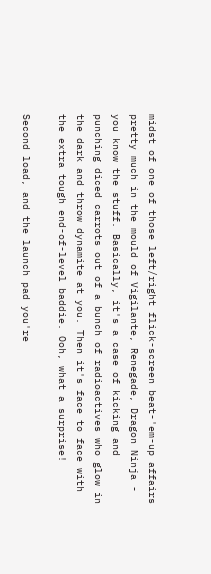midst of one of those left/right flick-screen beat-'em-up affairs pretty much in the mould of Vigilante, Renegade, Dragon Ninja - you know the stuff. Basically, it's a case of kicking and punching diced carrots out of a bunch of radioactives who glow in the dark and throw dynamite at you. Then it's face to face with the extra tough end-of-level baddie. Ooh, what a surprise!

Second load, and the launch pad you're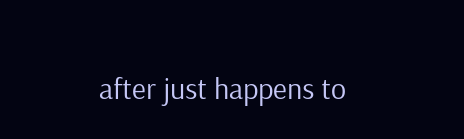after just happens to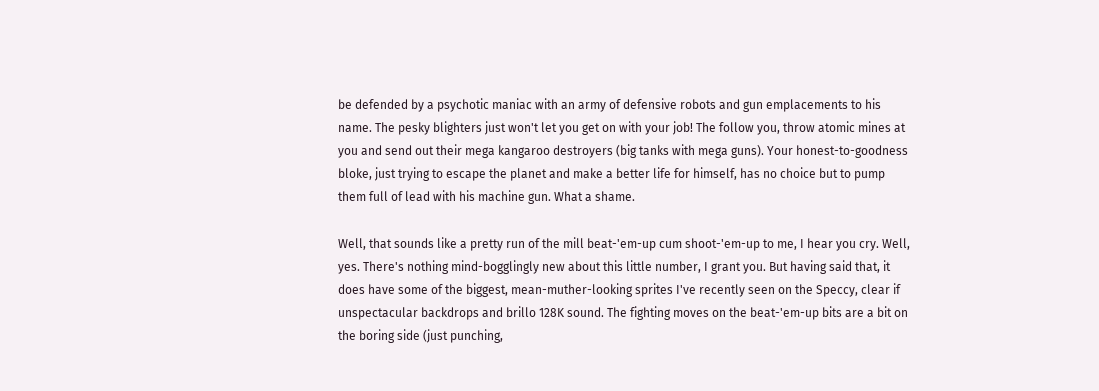be defended by a psychotic maniac with an army of defensive robots and gun emplacements to his name. The pesky blighters just won't let you get on with your job! The follow you, throw atomic mines at you and send out their mega kangaroo destroyers (big tanks with mega guns). Your honest-to-goodness bloke, just trying to escape the planet and make a better life for himself, has no choice but to pump them full of lead with his machine gun. What a shame.

Well, that sounds like a pretty run of the mill beat-'em-up cum shoot-'em-up to me, I hear you cry. Well, yes. There's nothing mind-bogglingly new about this little number, I grant you. But having said that, it does have some of the biggest, mean-muther-looking sprites I've recently seen on the Speccy, clear if unspectacular backdrops and brillo 128K sound. The fighting moves on the beat-'em-up bits are a bit on the boring side (just punching,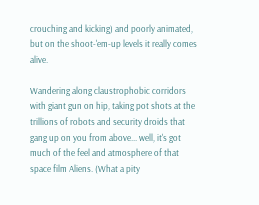crouching and kicking) and poorly animated, but on the shoot-'em-up levels it really comes alive.

Wandering along claustrophobic corridors with giant gun on hip, taking pot shots at the trillions of robots and security droids that gang up on you from above... well, it's got much of the feel and atmosphere of that space film Aliens. (What a pity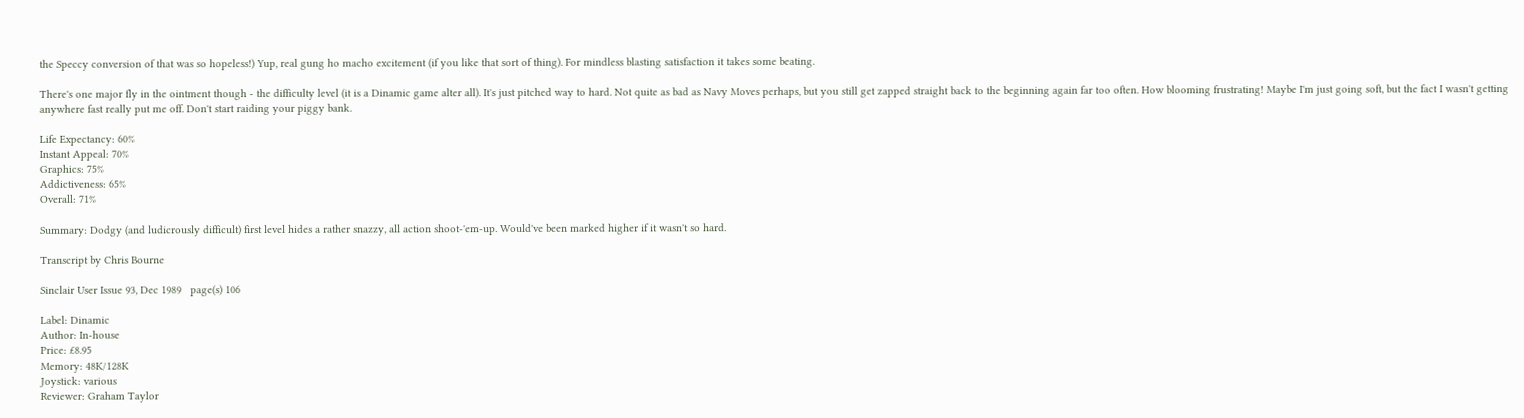the Speccy conversion of that was so hopeless!) Yup, real gung ho macho excitement (if you like that sort of thing). For mindless blasting satisfaction it takes some beating.

There's one major fly in the ointment though - the difficulty level (it is a Dinamic game alter all). It's just pitched way to hard. Not quite as bad as Navy Moves perhaps, but you still get zapped straight back to the beginning again far too often. How blooming frustrating! Maybe I'm just going soft, but the fact I wasn't getting anywhere fast really put me off. Don't start raiding your piggy bank.

Life Expectancy: 60%
Instant Appeal: 70%
Graphics: 75%
Addictiveness: 65%
Overall: 71%

Summary: Dodgy (and ludicrously difficult) first level hides a rather snazzy, all action shoot-'em-up. Would've been marked higher if it wasn't so hard.

Transcript by Chris Bourne

Sinclair User Issue 93, Dec 1989   page(s) 106

Label: Dinamic
Author: In-house
Price: £8.95
Memory: 48K/128K
Joystick: various
Reviewer: Graham Taylor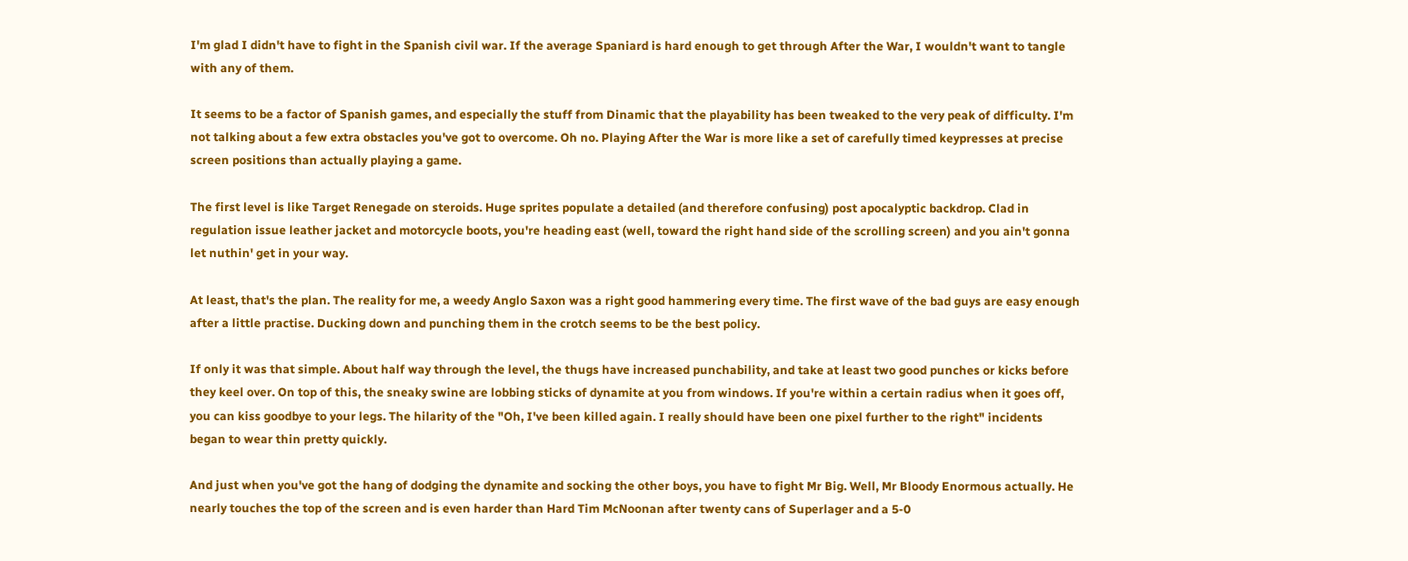I'm glad I didn't have to fight in the Spanish civil war. If the average Spaniard is hard enough to get through After the War, I wouldn't want to tangle with any of them.

It seems to be a factor of Spanish games, and especially the stuff from Dinamic that the playability has been tweaked to the very peak of difficulty. I'm not talking about a few extra obstacles you've got to overcome. Oh no. Playing After the War is more like a set of carefully timed keypresses at precise screen positions than actually playing a game.

The first level is like Target Renegade on steroids. Huge sprites populate a detailed (and therefore confusing) post apocalyptic backdrop. Clad in regulation issue leather jacket and motorcycle boots, you're heading east (well, toward the right hand side of the scrolling screen) and you ain't gonna let nuthin' get in your way.

At least, that's the plan. The reality for me, a weedy Anglo Saxon was a right good hammering every time. The first wave of the bad guys are easy enough after a little practise. Ducking down and punching them in the crotch seems to be the best policy.

If only it was that simple. About half way through the level, the thugs have increased punchability, and take at least two good punches or kicks before they keel over. On top of this, the sneaky swine are lobbing sticks of dynamite at you from windows. If you're within a certain radius when it goes off, you can kiss goodbye to your legs. The hilarity of the "Oh, I've been killed again. I really should have been one pixel further to the right" incidents began to wear thin pretty quickly.

And just when you've got the hang of dodging the dynamite and socking the other boys, you have to fight Mr Big. Well, Mr Bloody Enormous actually. He nearly touches the top of the screen and is even harder than Hard Tim McNoonan after twenty cans of Superlager and a 5-0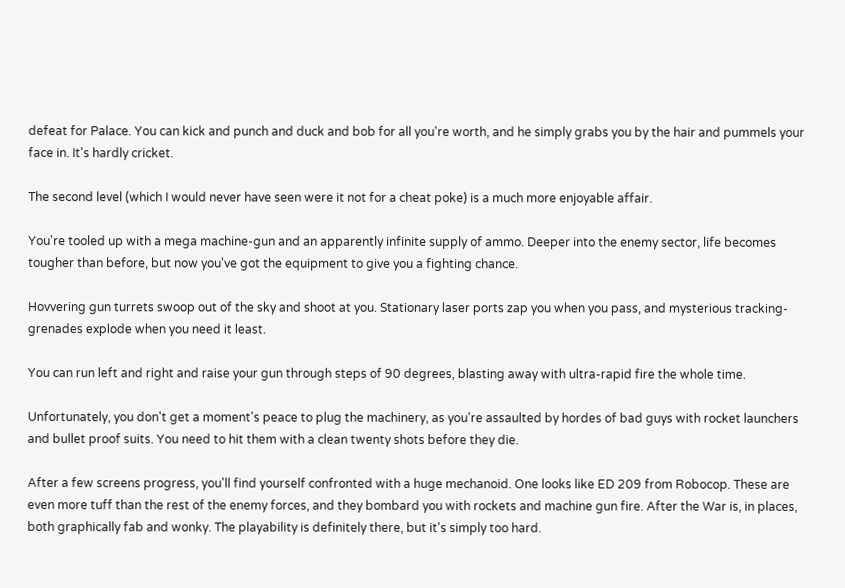defeat for Palace. You can kick and punch and duck and bob for all you're worth, and he simply grabs you by the hair and pummels your face in. It's hardly cricket.

The second level (which I would never have seen were it not for a cheat poke) is a much more enjoyable affair.

You're tooled up with a mega machine-gun and an apparently infinite supply of ammo. Deeper into the enemy sector, life becomes tougher than before, but now you've got the equipment to give you a fighting chance.

Hovvering gun turrets swoop out of the sky and shoot at you. Stationary laser ports zap you when you pass, and mysterious tracking-grenades explode when you need it least.

You can run left and right and raise your gun through steps of 90 degrees, blasting away with ultra-rapid fire the whole time.

Unfortunately, you don't get a moment's peace to plug the machinery, as you're assaulted by hordes of bad guys with rocket launchers and bullet proof suits. You need to hit them with a clean twenty shots before they die.

After a few screens progress, you'll find yourself confronted with a huge mechanoid. One looks like ED 209 from Robocop. These are even more tuff than the rest of the enemy forces, and they bombard you with rockets and machine gun fire. After the War is, in places, both graphically fab and wonky. The playability is definitely there, but it's simply too hard.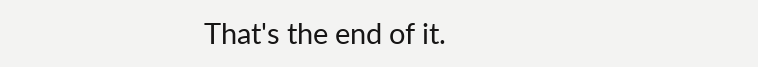That's the end of it.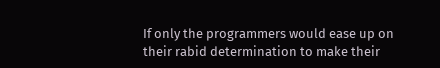If only the programmers would ease up on their rabid determination to make their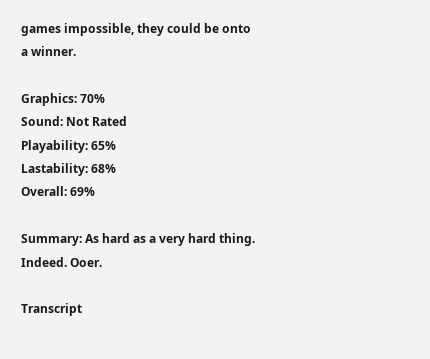games impossible, they could be onto a winner.

Graphics: 70%
Sound: Not Rated
Playability: 65%
Lastability: 68%
Overall: 69%

Summary: As hard as a very hard thing. Indeed. Ooer.

Transcript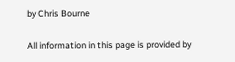by Chris Bourne

All information in this page is provided by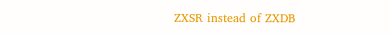ZXSR instead of ZXDB